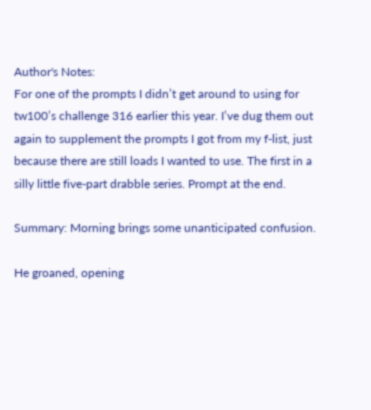Author's Notes:
For one of the prompts I didn’t get around to using for tw100’s challenge 316 earlier this year. I’ve dug them out again to supplement the prompts I got from my f-list, just because there are still loads I wanted to use. The first in a silly little five-part drabble series. Prompt at the end.

Summary: Morning brings some unanticipated confusion.

He groaned, opening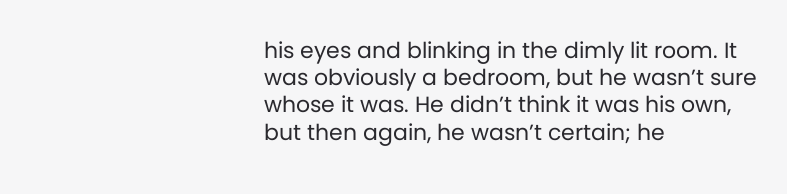his eyes and blinking in the dimly lit room. It was obviously a bedroom, but he wasn’t sure whose it was. He didn’t think it was his own, but then again, he wasn’t certain; he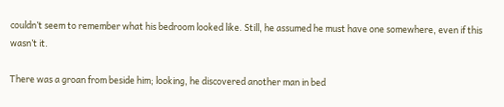couldn’t seem to remember what his bedroom looked like. Still, he assumed he must have one somewhere, even if this wasn’t it.

There was a groan from beside him; looking, he discovered another man in bed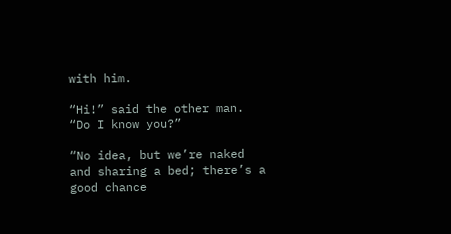with him.

“Hi!” said the other man. “Do I know you?”

“No idea, but we’re naked and sharing a bed; there’s a good chance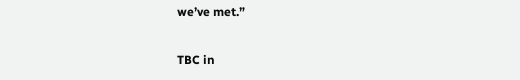we’ve met.”

TBC in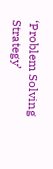‘Problem Solving Strategy’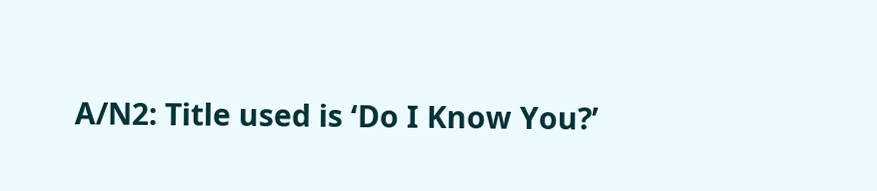A/N2: Title used is ‘Do I Know You?’